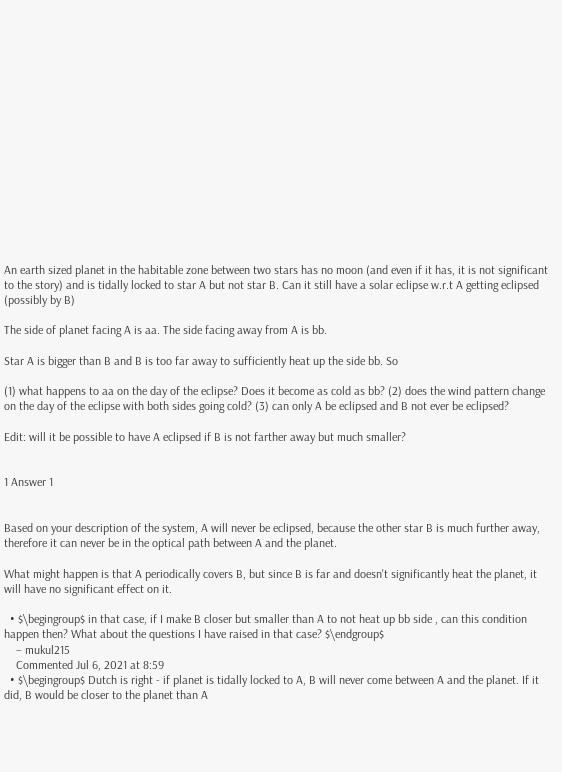An earth sized planet in the habitable zone between two stars has no moon (and even if it has, it is not significant to the story) and is tidally locked to star A but not star B. Can it still have a solar eclipse w.r.t A getting eclipsed (possibly by B)

The side of planet facing A is aa. The side facing away from A is bb.

Star A is bigger than B and B is too far away to sufficiently heat up the side bb. So

(1) what happens to aa on the day of the eclipse? Does it become as cold as bb? (2) does the wind pattern change on the day of the eclipse with both sides going cold? (3) can only A be eclipsed and B not ever be eclipsed?

Edit: will it be possible to have A eclipsed if B is not farther away but much smaller?


1 Answer 1


Based on your description of the system, A will never be eclipsed, because the other star B is much further away, therefore it can never be in the optical path between A and the planet.

What might happen is that A periodically covers B, but since B is far and doesn't significantly heat the planet, it will have no significant effect on it.

  • $\begingroup$ in that case, if I make B closer but smaller than A to not heat up bb side , can this condition happen then? What about the questions I have raised in that case? $\endgroup$
    – mukul215
    Commented Jul 6, 2021 at 8:59
  • $\begingroup$ Dutch is right - if planet is tidally locked to A, B will never come between A and the planet. If it did, B would be closer to the planet than A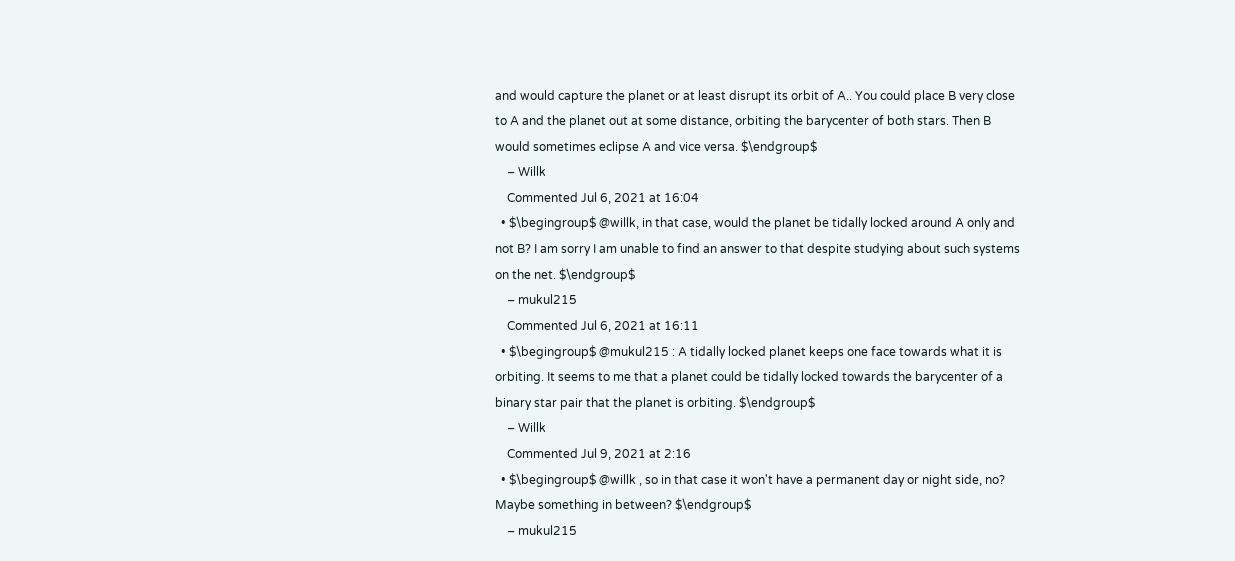and would capture the planet or at least disrupt its orbit of A.. You could place B very close to A and the planet out at some distance, orbiting the barycenter of both stars. Then B would sometimes eclipse A and vice versa. $\endgroup$
    – Willk
    Commented Jul 6, 2021 at 16:04
  • $\begingroup$ @willk, in that case, would the planet be tidally locked around A only and not B? I am sorry I am unable to find an answer to that despite studying about such systems on the net. $\endgroup$
    – mukul215
    Commented Jul 6, 2021 at 16:11
  • $\begingroup$ @mukul215 : A tidally locked planet keeps one face towards what it is orbiting. It seems to me that a planet could be tidally locked towards the barycenter of a binary star pair that the planet is orbiting. $\endgroup$
    – Willk
    Commented Jul 9, 2021 at 2:16
  • $\begingroup$ @willk , so in that case it won't have a permanent day or night side, no? Maybe something in between? $\endgroup$
    – mukul215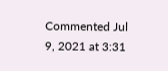Commented Jul 9, 2021 at 3:31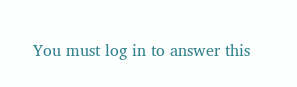You must log in to answer this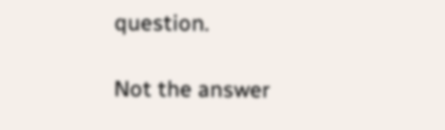question.

Not the answer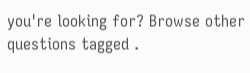you're looking for? Browse other questions tagged .